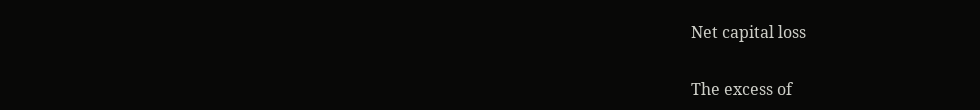Net capital loss

The excess of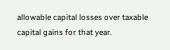allowable capital losses over taxable capital gains for that year.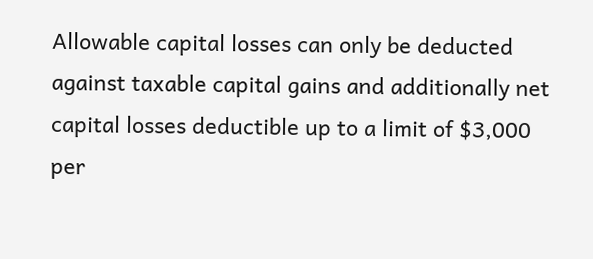Allowable capital losses can only be deducted against taxable capital gains and additionally net capital losses deductible up to a limit of $3,000 per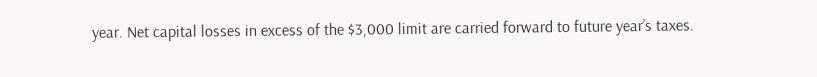year. Net capital losses in excess of the $3,000 limit are carried forward to future year’s taxes.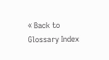« Back to Glossary Index